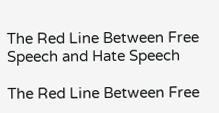The Red Line Between Free Speech and Hate Speech

The Red Line Between Free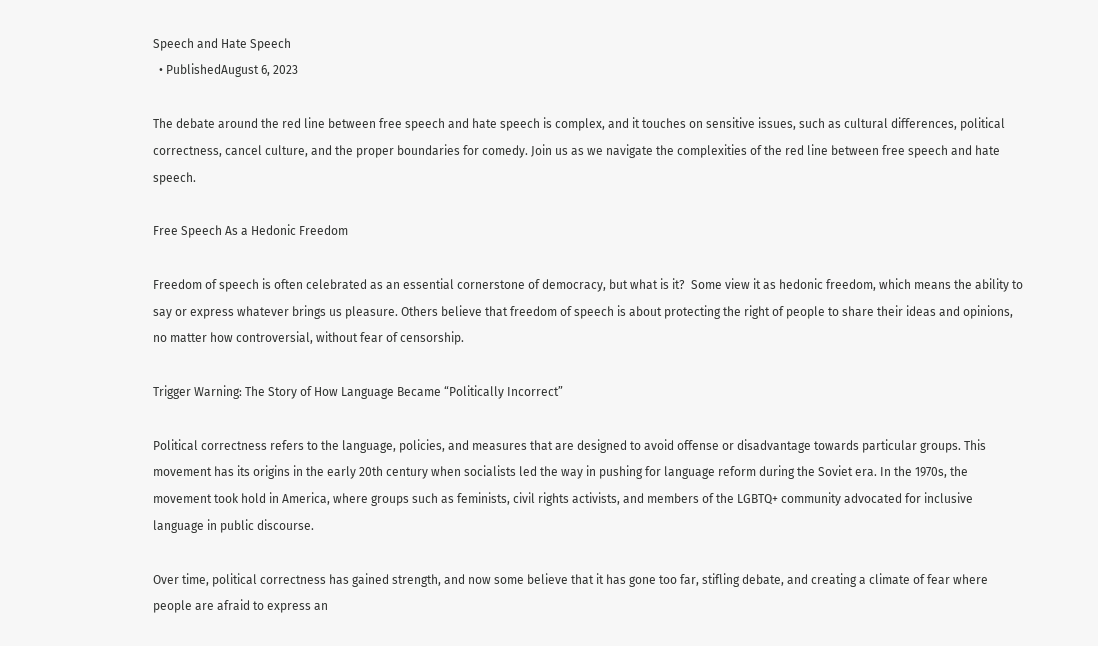Speech and Hate Speech
  • PublishedAugust 6, 2023

The debate around the red line between free speech and hate speech is complex, and it touches on sensitive issues, such as cultural differences, political correctness, cancel culture, and the proper boundaries for comedy. Join us as we navigate the complexities of the red line between free speech and hate speech.

Free Speech As a Hedonic Freedom

Freedom of speech is often celebrated as an essential cornerstone of democracy, but what is it?  Some view it as hedonic freedom, which means the ability to say or express whatever brings us pleasure. Others believe that freedom of speech is about protecting the right of people to share their ideas and opinions, no matter how controversial, without fear of censorship.

Trigger Warning: The Story of How Language Became “Politically Incorrect”

Political correctness refers to the language, policies, and measures that are designed to avoid offense or disadvantage towards particular groups. This movement has its origins in the early 20th century when socialists led the way in pushing for language reform during the Soviet era. In the 1970s, the movement took hold in America, where groups such as feminists, civil rights activists, and members of the LGBTQ+ community advocated for inclusive language in public discourse.

Over time, political correctness has gained strength, and now some believe that it has gone too far, stifling debate, and creating a climate of fear where people are afraid to express an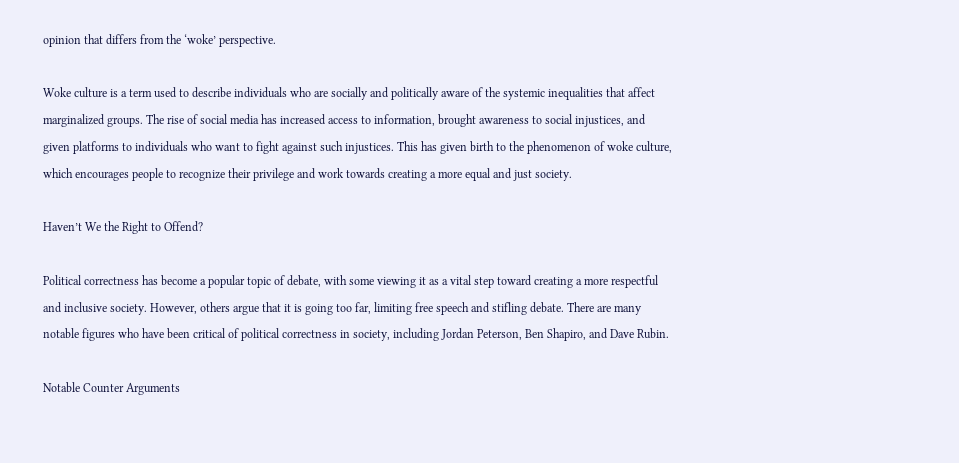opinion that differs from the ‘woke’ perspective.

Woke culture is a term used to describe individuals who are socially and politically aware of the systemic inequalities that affect marginalized groups. The rise of social media has increased access to information, brought awareness to social injustices, and given platforms to individuals who want to fight against such injustices. This has given birth to the phenomenon of woke culture, which encourages people to recognize their privilege and work towards creating a more equal and just society.

Haven’t We the Right to Offend?

Political correctness has become a popular topic of debate, with some viewing it as a vital step toward creating a more respectful and inclusive society. However, others argue that it is going too far, limiting free speech and stifling debate. There are many notable figures who have been critical of political correctness in society, including Jordan Peterson, Ben Shapiro, and Dave Rubin.

Notable Counter Arguments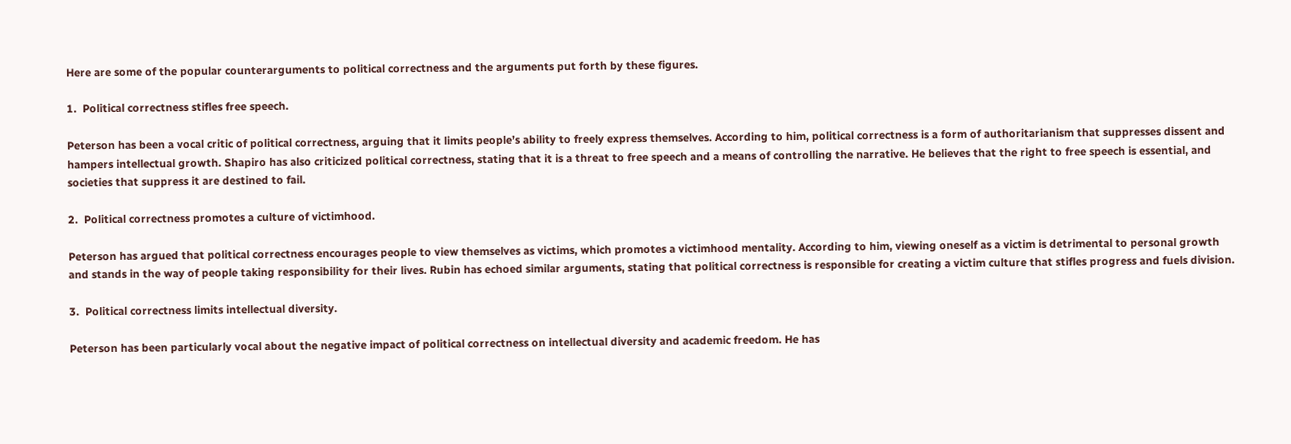Here are some of the popular counterarguments to political correctness and the arguments put forth by these figures.

1.  Political correctness stifles free speech.

Peterson has been a vocal critic of political correctness, arguing that it limits people’s ability to freely express themselves. According to him, political correctness is a form of authoritarianism that suppresses dissent and hampers intellectual growth. Shapiro has also criticized political correctness, stating that it is a threat to free speech and a means of controlling the narrative. He believes that the right to free speech is essential, and societies that suppress it are destined to fail.

2.  Political correctness promotes a culture of victimhood.

Peterson has argued that political correctness encourages people to view themselves as victims, which promotes a victimhood mentality. According to him, viewing oneself as a victim is detrimental to personal growth and stands in the way of people taking responsibility for their lives. Rubin has echoed similar arguments, stating that political correctness is responsible for creating a victim culture that stifles progress and fuels division.

3.  Political correctness limits intellectual diversity.

Peterson has been particularly vocal about the negative impact of political correctness on intellectual diversity and academic freedom. He has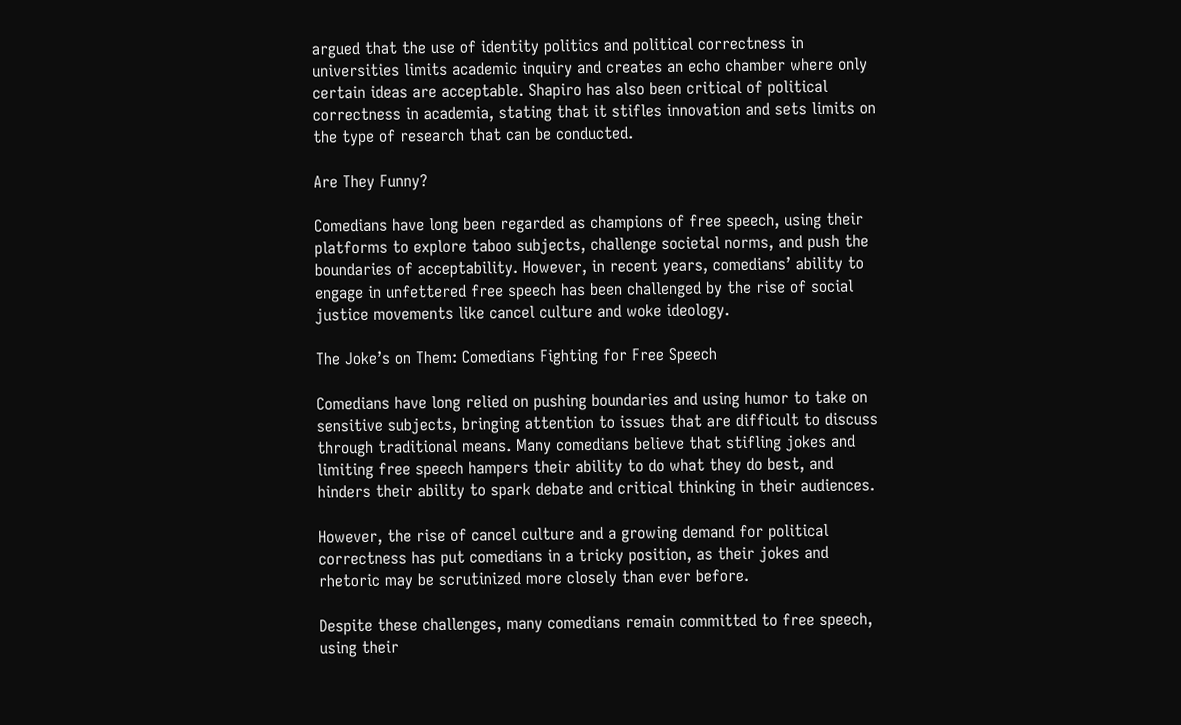argued that the use of identity politics and political correctness in universities limits academic inquiry and creates an echo chamber where only certain ideas are acceptable. Shapiro has also been critical of political correctness in academia, stating that it stifles innovation and sets limits on the type of research that can be conducted.

Are They Funny?

Comedians have long been regarded as champions of free speech, using their platforms to explore taboo subjects, challenge societal norms, and push the boundaries of acceptability. However, in recent years, comedians’ ability to engage in unfettered free speech has been challenged by the rise of social justice movements like cancel culture and woke ideology.

The Joke’s on Them: Comedians Fighting for Free Speech

Comedians have long relied on pushing boundaries and using humor to take on sensitive subjects, bringing attention to issues that are difficult to discuss through traditional means. Many comedians believe that stifling jokes and limiting free speech hampers their ability to do what they do best, and hinders their ability to spark debate and critical thinking in their audiences.

However, the rise of cancel culture and a growing demand for political correctness has put comedians in a tricky position, as their jokes and rhetoric may be scrutinized more closely than ever before.

Despite these challenges, many comedians remain committed to free speech, using their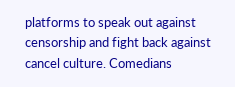platforms to speak out against censorship and fight back against cancel culture. Comedians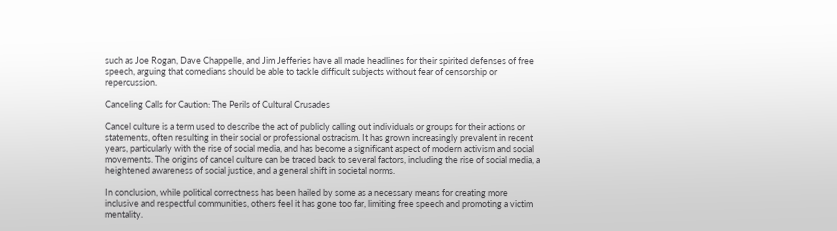such as Joe Rogan, Dave Chappelle, and Jim Jefferies have all made headlines for their spirited defenses of free speech, arguing that comedians should be able to tackle difficult subjects without fear of censorship or repercussion.

Canceling Calls for Caution: The Perils of Cultural Crusades

Cancel culture is a term used to describe the act of publicly calling out individuals or groups for their actions or statements, often resulting in their social or professional ostracism. It has grown increasingly prevalent in recent years, particularly with the rise of social media, and has become a significant aspect of modern activism and social movements. The origins of cancel culture can be traced back to several factors, including the rise of social media, a heightened awareness of social justice, and a general shift in societal norms.

In conclusion, while political correctness has been hailed by some as a necessary means for creating more inclusive and respectful communities, others feel it has gone too far, limiting free speech and promoting a victim mentality.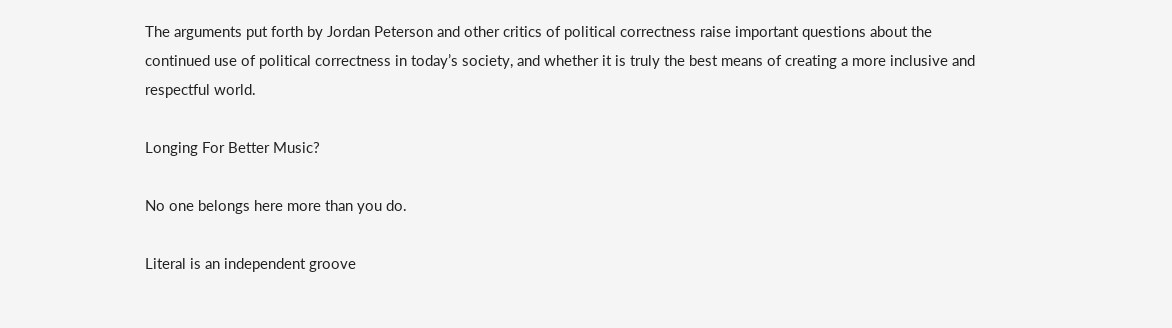The arguments put forth by Jordan Peterson and other critics of political correctness raise important questions about the continued use of political correctness in today’s society, and whether it is truly the best means of creating a more inclusive and respectful world.

Longing For Better Music?

No one belongs here more than you do.

Literal is an independent groove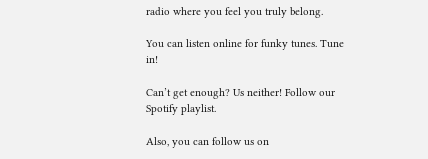radio where you feel you truly belong.

You can listen online for funky tunes. Tune in!

Can’t get enough? Us neither! Follow our Spotify playlist.

Also, you can follow us on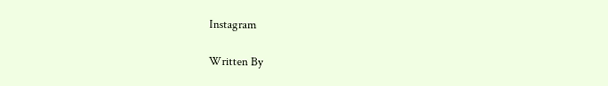Instagram

Written By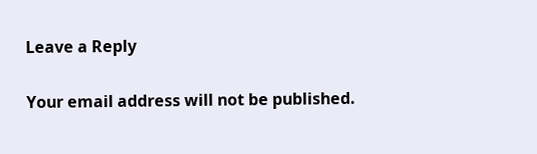Leave a Reply

Your email address will not be published.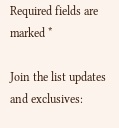Required fields are marked *

Join the list updates and exclusives: